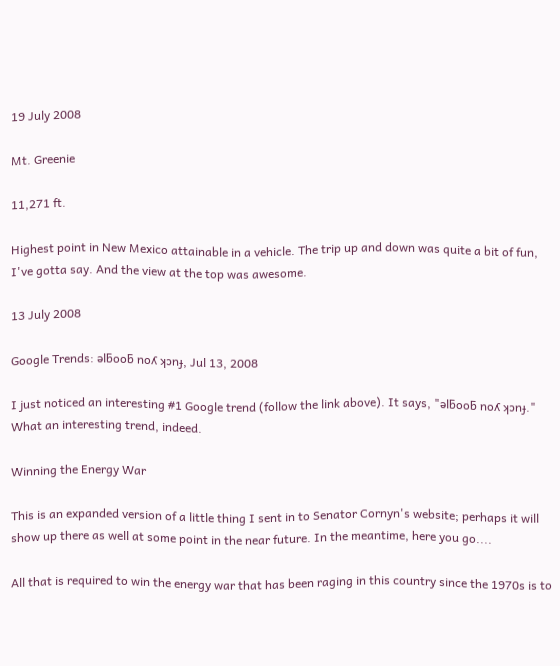19 July 2008

Mt. Greenie

11,271 ft.

Highest point in New Mexico attainable in a vehicle. The trip up and down was quite a bit of fun, I've gotta say. And the view at the top was awesome.

13 July 2008

Google Trends: ǝlƃooƃ noʎ ʞɔnɟ, Jul 13, 2008

I just noticed an interesting #1 Google trend (follow the link above). It says, "ǝlƃooƃ noʎ ʞɔnɟ." What an interesting trend, indeed.

Winning the Energy War

This is an expanded version of a little thing I sent in to Senator Cornyn's website; perhaps it will show up there as well at some point in the near future. In the meantime, here you go....

All that is required to win the energy war that has been raging in this country since the 1970s is to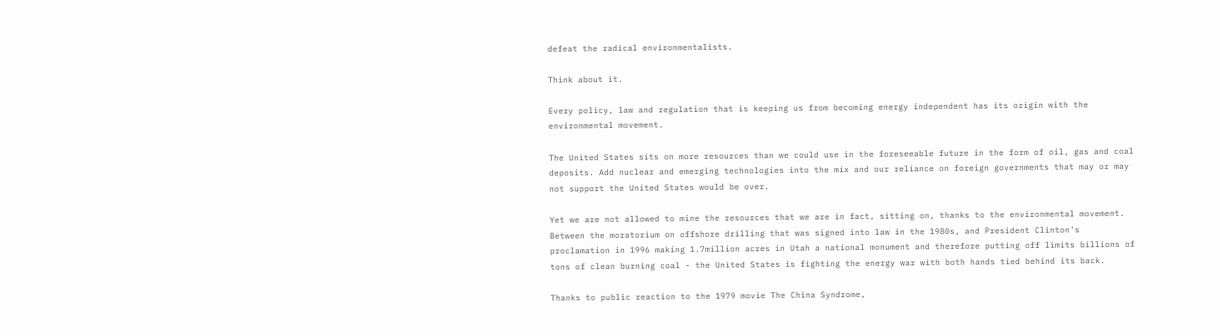defeat the radical environmentalists.

Think about it.

Every policy, law and regulation that is keeping us from becoming energy independent has its origin with the environmental movement.

The United States sits on more resources than we could use in the foreseeable future in the form of oil, gas and coal deposits. Add nuclear and emerging technologies into the mix and our reliance on foreign governments that may or may not support the United States would be over.

Yet we are not allowed to mine the resources that we are in fact, sitting on, thanks to the environmental movement. Between the moratorium on offshore drilling that was signed into law in the 1980s, and President Clinton's proclamation in 1996 making 1.7million acres in Utah a national monument and therefore putting off limits billions of tons of clean burning coal - the United States is fighting the energy war with both hands tied behind its back.

Thanks to public reaction to the 1979 movie The China Syndrome,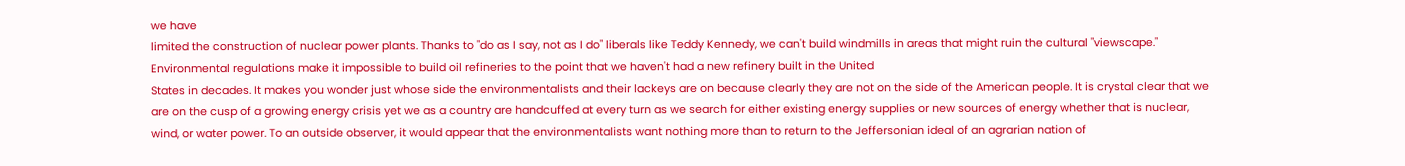we have
limited the construction of nuclear power plants. Thanks to "do as I say, not as I do" liberals like Teddy Kennedy, we can't build windmills in areas that might ruin the cultural "viewscape." Environmental regulations make it impossible to build oil refineries to the point that we haven't had a new refinery built in the United
States in decades. It makes you wonder just whose side the environmentalists and their lackeys are on because clearly they are not on the side of the American people. It is crystal clear that we are on the cusp of a growing energy crisis yet we as a country are handcuffed at every turn as we search for either existing energy supplies or new sources of energy whether that is nuclear, wind, or water power. To an outside observer, it would appear that the environmentalists want nothing more than to return to the Jeffersonian ideal of an agrarian nation of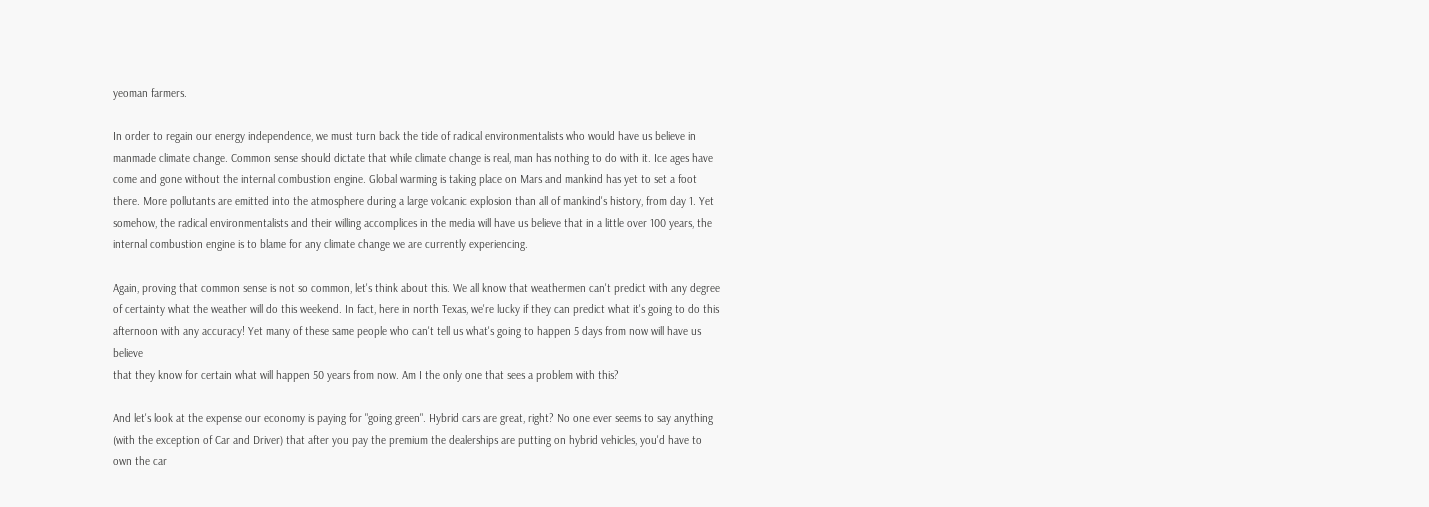yeoman farmers.

In order to regain our energy independence, we must turn back the tide of radical environmentalists who would have us believe in manmade climate change. Common sense should dictate that while climate change is real, man has nothing to do with it. Ice ages have come and gone without the internal combustion engine. Global warming is taking place on Mars and mankind has yet to set a foot there. More pollutants are emitted into the atmosphere during a large volcanic explosion than all of mankind's history, from day 1. Yet somehow, the radical environmentalists and their willing accomplices in the media will have us believe that in a little over 100 years, the internal combustion engine is to blame for any climate change we are currently experiencing.

Again, proving that common sense is not so common, let's think about this. We all know that weathermen can't predict with any degree of certainty what the weather will do this weekend. In fact, here in north Texas, we're lucky if they can predict what it's going to do this afternoon with any accuracy! Yet many of these same people who can't tell us what's going to happen 5 days from now will have us believe
that they know for certain what will happen 50 years from now. Am I the only one that sees a problem with this?

And let's look at the expense our economy is paying for "going green". Hybrid cars are great, right? No one ever seems to say anything (with the exception of Car and Driver) that after you pay the premium the dealerships are putting on hybrid vehicles, you'd have to own the car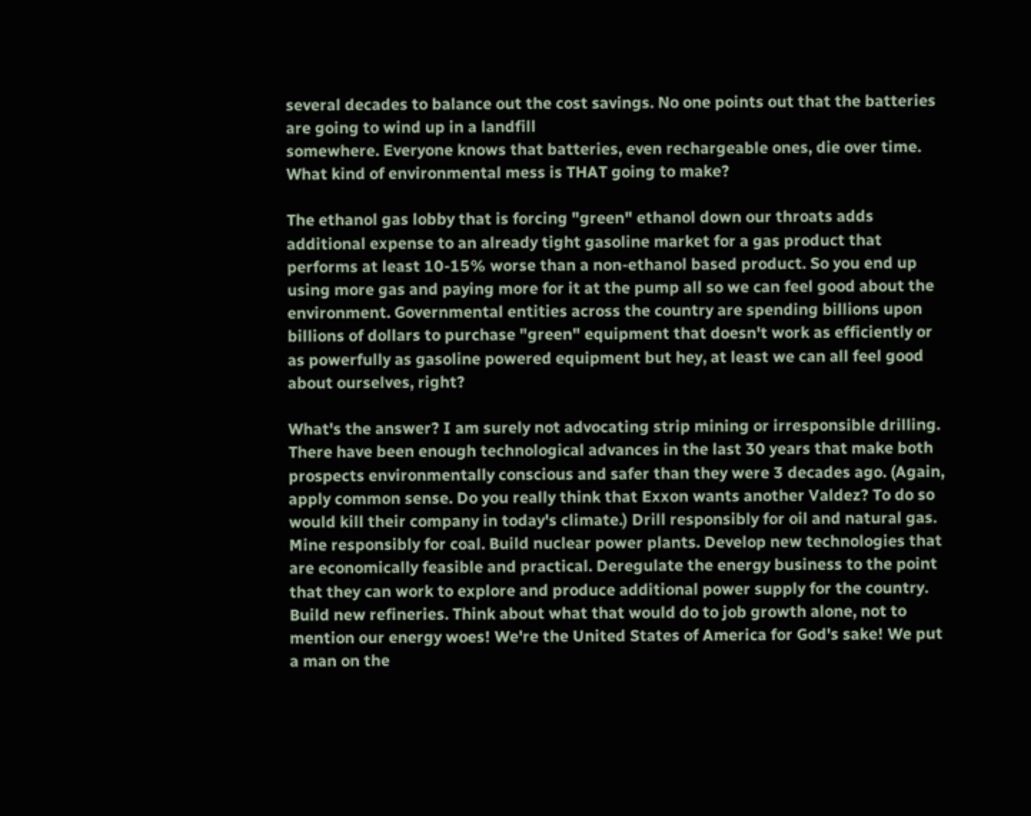several decades to balance out the cost savings. No one points out that the batteries are going to wind up in a landfill
somewhere. Everyone knows that batteries, even rechargeable ones, die over time. What kind of environmental mess is THAT going to make?

The ethanol gas lobby that is forcing "green" ethanol down our throats adds additional expense to an already tight gasoline market for a gas product that performs at least 10-15% worse than a non-ethanol based product. So you end up using more gas and paying more for it at the pump all so we can feel good about the environment. Governmental entities across the country are spending billions upon billions of dollars to purchase "green" equipment that doesn't work as efficiently or as powerfully as gasoline powered equipment but hey, at least we can all feel good about ourselves, right?

What's the answer? I am surely not advocating strip mining or irresponsible drilling. There have been enough technological advances in the last 30 years that make both prospects environmentally conscious and safer than they were 3 decades ago. (Again, apply common sense. Do you really think that Exxon wants another Valdez? To do so would kill their company in today's climate.) Drill responsibly for oil and natural gas. Mine responsibly for coal. Build nuclear power plants. Develop new technologies that are economically feasible and practical. Deregulate the energy business to the point that they can work to explore and produce additional power supply for the country. Build new refineries. Think about what that would do to job growth alone, not to mention our energy woes! We're the United States of America for God's sake! We put a man on the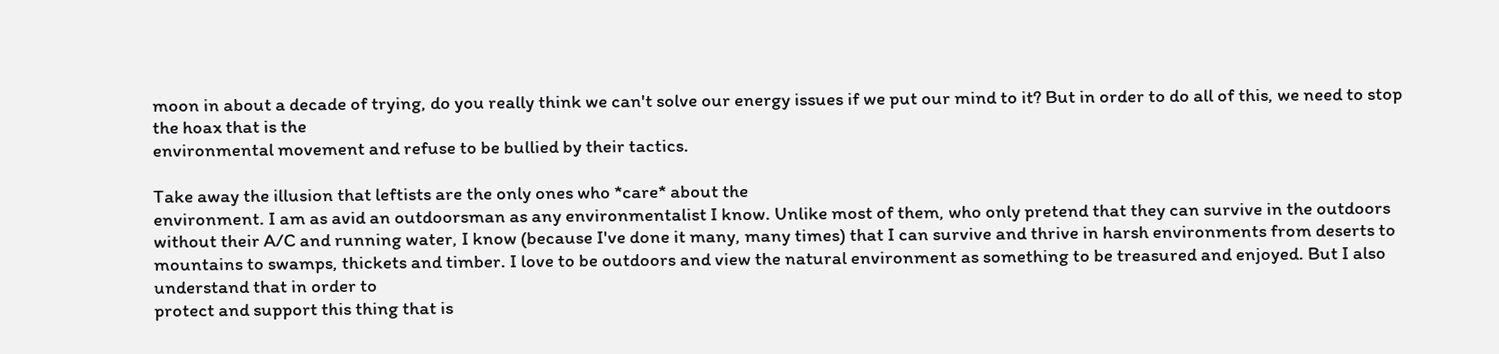moon in about a decade of trying, do you really think we can't solve our energy issues if we put our mind to it? But in order to do all of this, we need to stop the hoax that is the
environmental movement and refuse to be bullied by their tactics.

Take away the illusion that leftists are the only ones who *care* about the
environment. I am as avid an outdoorsman as any environmentalist I know. Unlike most of them, who only pretend that they can survive in the outdoors without their A/C and running water, I know (because I've done it many, many times) that I can survive and thrive in harsh environments from deserts to mountains to swamps, thickets and timber. I love to be outdoors and view the natural environment as something to be treasured and enjoyed. But I also understand that in order to
protect and support this thing that is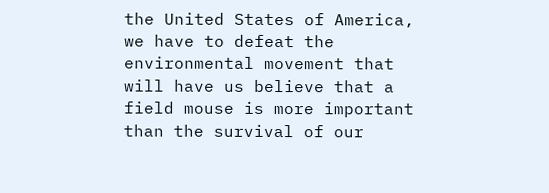the United States of America, we have to defeat the environmental movement that will have us believe that a field mouse is more important than the survival of our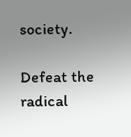society.

Defeat the radical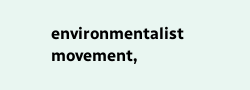environmentalist movement,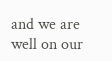and we are well on our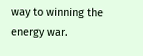way to winning the energy war.